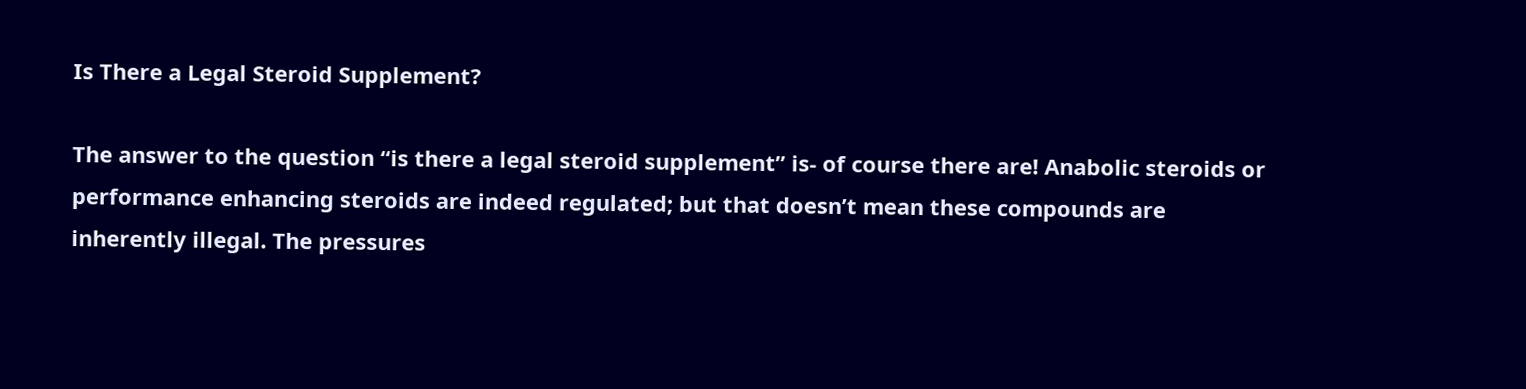Is There a Legal Steroid Supplement?

The answer to the question “is there a legal steroid supplement” is- of course there are! Anabolic steroids or performance enhancing steroids are indeed regulated; but that doesn’t mean these compounds are inherently illegal. The pressures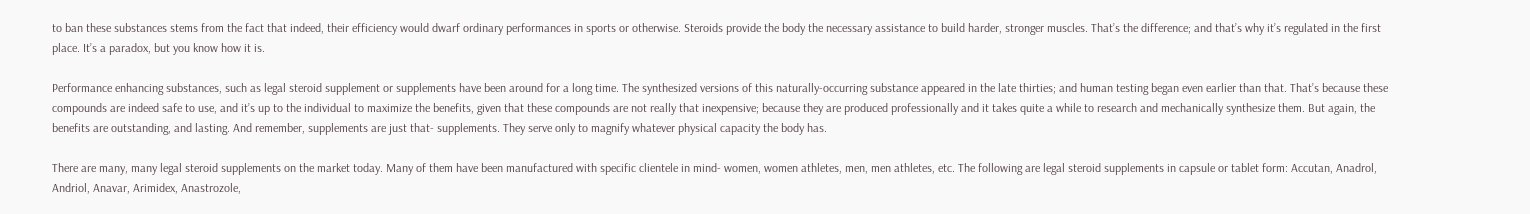to ban these substances stems from the fact that indeed, their efficiency would dwarf ordinary performances in sports or otherwise. Steroids provide the body the necessary assistance to build harder, stronger muscles. That’s the difference; and that’s why it’s regulated in the first place. It’s a paradox, but you know how it is.

Performance enhancing substances, such as legal steroid supplement or supplements have been around for a long time. The synthesized versions of this naturally-occurring substance appeared in the late thirties; and human testing began even earlier than that. That’s because these compounds are indeed safe to use, and it’s up to the individual to maximize the benefits, given that these compounds are not really that inexpensive; because they are produced professionally and it takes quite a while to research and mechanically synthesize them. But again, the benefits are outstanding, and lasting. And remember, supplements are just that- supplements. They serve only to magnify whatever physical capacity the body has.

There are many, many legal steroid supplements on the market today. Many of them have been manufactured with specific clientele in mind- women, women athletes, men, men athletes, etc. The following are legal steroid supplements in capsule or tablet form: Accutan, Anadrol, Andriol, Anavar, Arimidex, Anastrozole,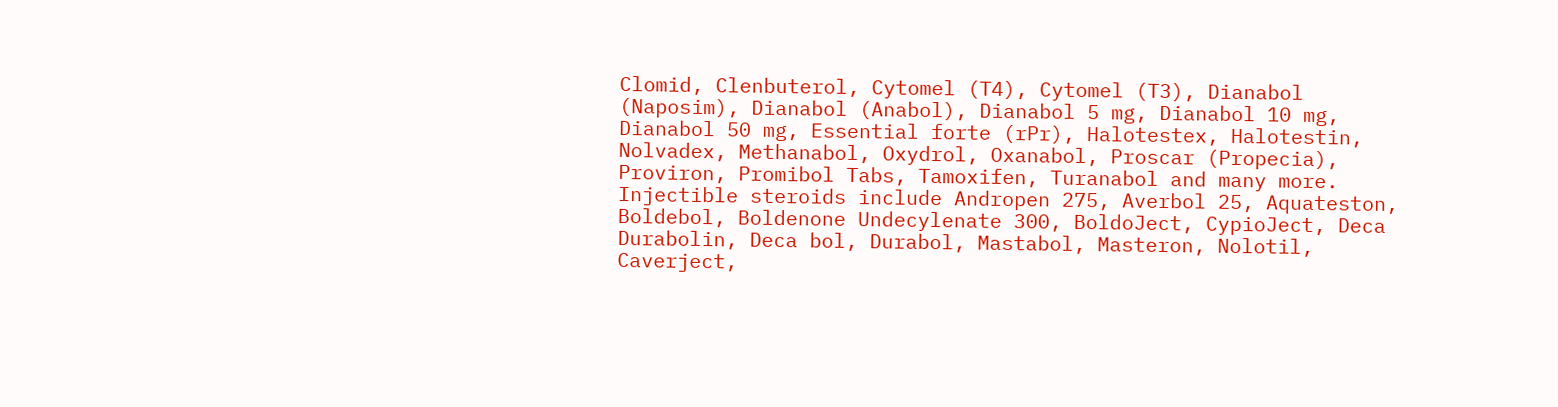Clomid, Clenbuterol, Cytomel (T4), Cytomel (T3), Dianabol (Naposim), Dianabol (Anabol), Dianabol 5 mg, Dianabol 10 mg, Dianabol 50 mg, Essential forte (rPr), Halotestex, Halotestin, Nolvadex, Methanabol, Oxydrol, Oxanabol, Proscar (Propecia), Proviron, Promibol Tabs, Tamoxifen, Turanabol and many more. Injectible steroids include Andropen 275, Averbol 25, Aquateston, Boldebol, Boldenone Undecylenate 300, BoldoJect, CypioJect, Deca Durabolin, Deca bol, Durabol, Mastabol, Masteron, Nolotil, Caverject,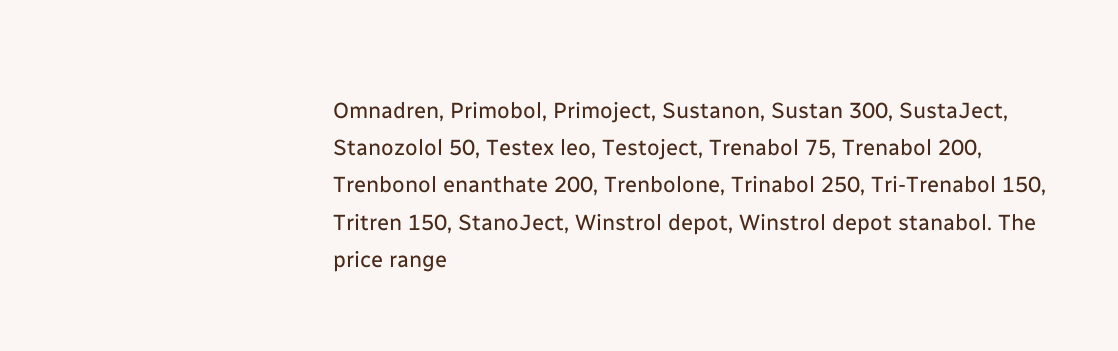Omnadren, Primobol, Primoject, Sustanon, Sustan 300, SustaJect, Stanozolol 50, Testex leo, Testoject, Trenabol 75, Trenabol 200, Trenbonol enanthate 200, Trenbolone, Trinabol 250, Tri-Trenabol 150, Tritren 150, StanoJect, Winstrol depot, Winstrol depot stanabol. The price range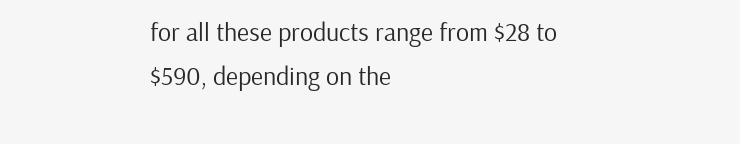for all these products range from $28 to $590, depending on the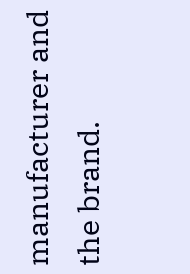manufacturer and the brand.